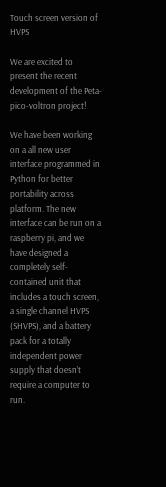Touch screen version of HVPS

We are excited to present the recent development of the Peta-pico-voltron project!

We have been working on a all new user interface programmed in Python for better portability across platform. The new interface can be run on a raspberry pi, and we have designed a completely self-contained unit that includes a touch screen, a single channel HVPS (SHVPS), and a battery pack for a totally independent power supply that doesn’t require a computer to run.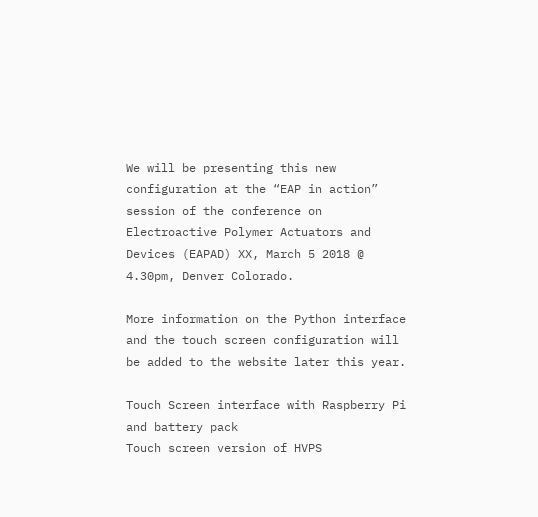We will be presenting this new configuration at the “EAP in action” session of the conference on Electroactive Polymer Actuators and Devices (EAPAD) XX, March 5 2018 @ 4.30pm, Denver Colorado.

More information on the Python interface and the touch screen configuration will be added to the website later this year.

Touch Screen interface with Raspberry Pi and battery pack
Touch screen version of HVPS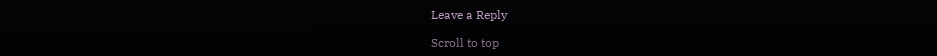Leave a Reply

Scroll to top